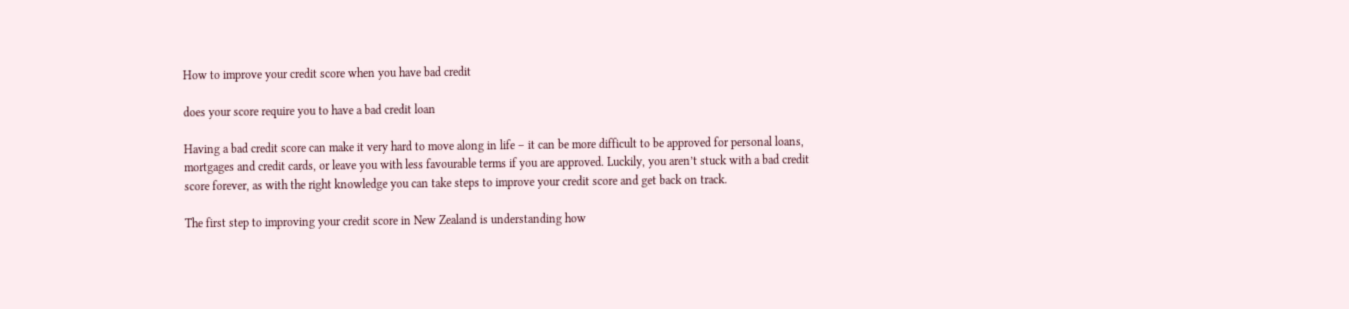How to improve your credit score when you have bad credit

does your score require you to have a bad credit loan

Having a bad credit score can make it very hard to move along in life – it can be more difficult to be approved for personal loans, mortgages and credit cards, or leave you with less favourable terms if you are approved. Luckily, you aren’t stuck with a bad credit score forever, as with the right knowledge you can take steps to improve your credit score and get back on track.

The first step to improving your credit score in New Zealand is understanding how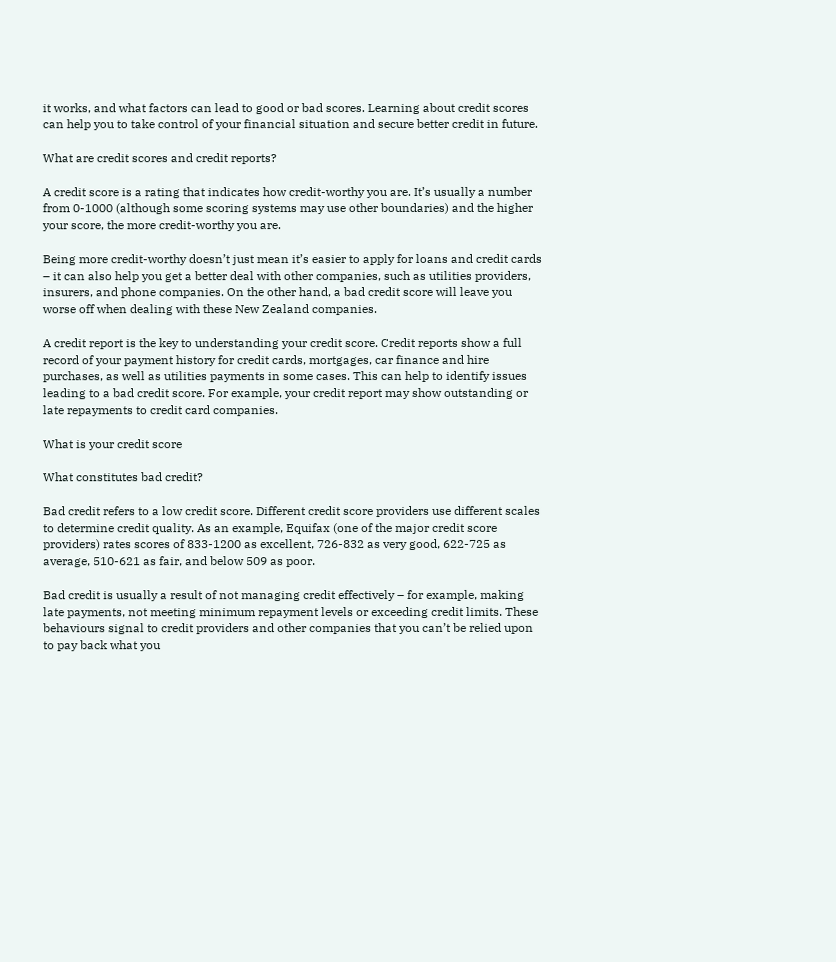it works, and what factors can lead to good or bad scores. Learning about credit scores can help you to take control of your financial situation and secure better credit in future.

What are credit scores and credit reports?

A credit score is a rating that indicates how credit-worthy you are. It’s usually a number from 0-1000 (although some scoring systems may use other boundaries) and the higher your score, the more credit-worthy you are.

Being more credit-worthy doesn’t just mean it’s easier to apply for loans and credit cards – it can also help you get a better deal with other companies, such as utilities providers, insurers, and phone companies. On the other hand, a bad credit score will leave you worse off when dealing with these New Zealand companies.

A credit report is the key to understanding your credit score. Credit reports show a full record of your payment history for credit cards, mortgages, car finance and hire purchases, as well as utilities payments in some cases. This can help to identify issues leading to a bad credit score. For example, your credit report may show outstanding or late repayments to credit card companies.

What is your credit score

What constitutes bad credit?

Bad credit refers to a low credit score. Different credit score providers use different scales to determine credit quality. As an example, Equifax (one of the major credit score providers) rates scores of 833-1200 as excellent, 726-832 as very good, 622-725 as average, 510-621 as fair, and below 509 as poor.

Bad credit is usually a result of not managing credit effectively – for example, making late payments, not meeting minimum repayment levels or exceeding credit limits. These behaviours signal to credit providers and other companies that you can’t be relied upon to pay back what you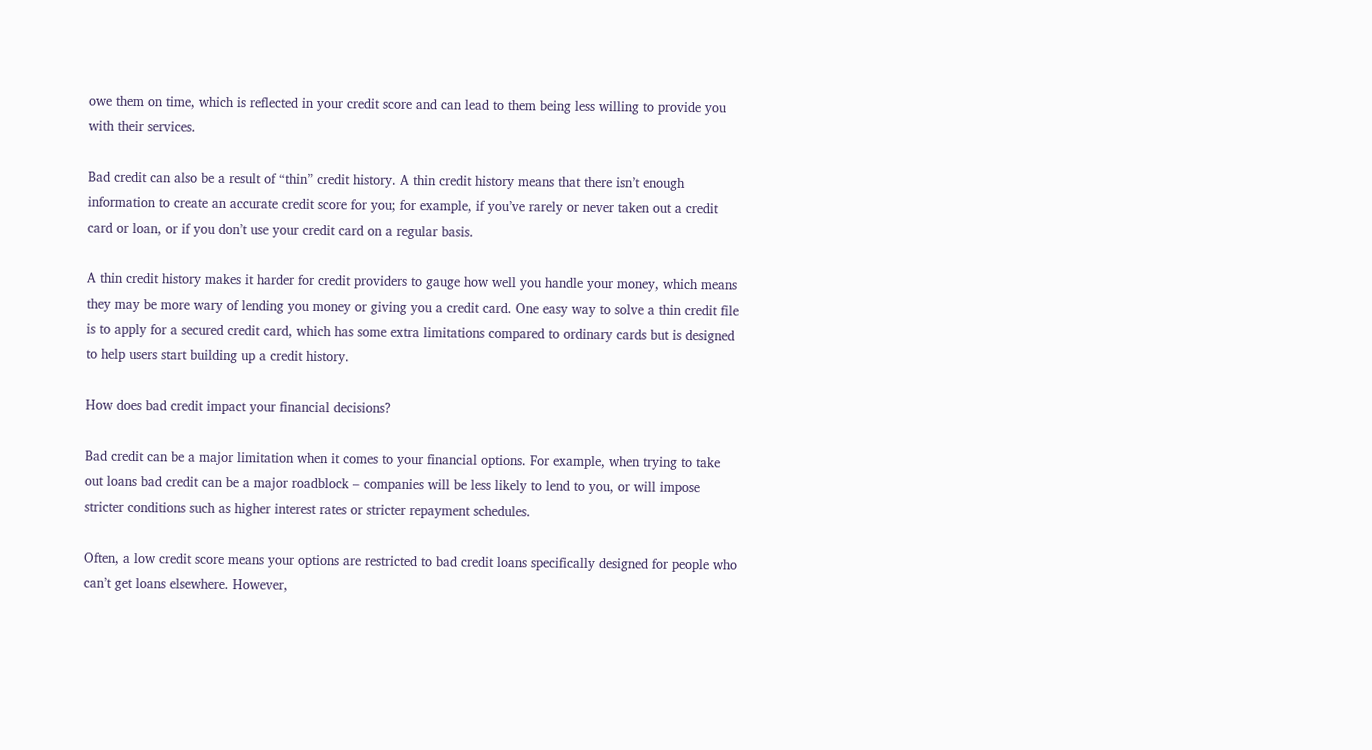owe them on time, which is reflected in your credit score and can lead to them being less willing to provide you with their services.

Bad credit can also be a result of “thin” credit history. A thin credit history means that there isn’t enough information to create an accurate credit score for you; for example, if you’ve rarely or never taken out a credit card or loan, or if you don’t use your credit card on a regular basis.

A thin credit history makes it harder for credit providers to gauge how well you handle your money, which means they may be more wary of lending you money or giving you a credit card. One easy way to solve a thin credit file is to apply for a secured credit card, which has some extra limitations compared to ordinary cards but is designed to help users start building up a credit history.

How does bad credit impact your financial decisions?

Bad credit can be a major limitation when it comes to your financial options. For example, when trying to take out loans bad credit can be a major roadblock – companies will be less likely to lend to you, or will impose stricter conditions such as higher interest rates or stricter repayment schedules.

Often, a low credit score means your options are restricted to bad credit loans specifically designed for people who can’t get loans elsewhere. However,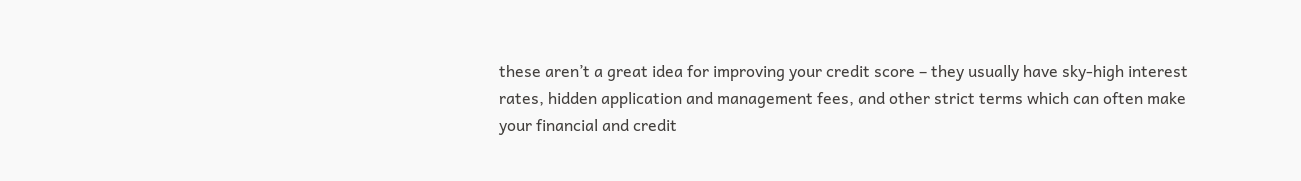these aren’t a great idea for improving your credit score – they usually have sky-high interest rates, hidden application and management fees, and other strict terms which can often make your financial and credit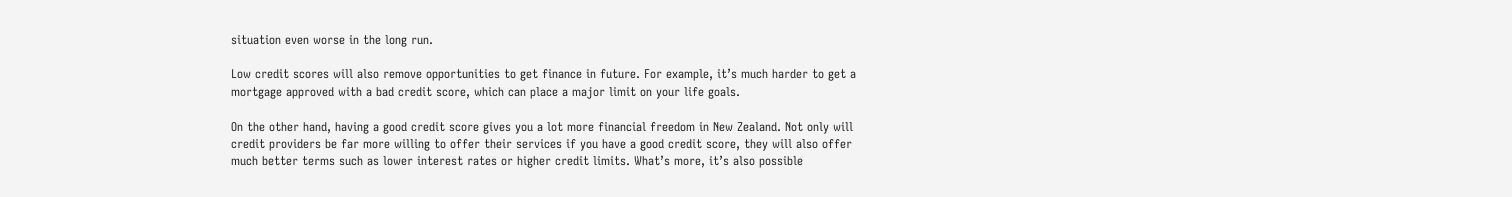situation even worse in the long run.

Low credit scores will also remove opportunities to get finance in future. For example, it’s much harder to get a mortgage approved with a bad credit score, which can place a major limit on your life goals.

On the other hand, having a good credit score gives you a lot more financial freedom in New Zealand. Not only will credit providers be far more willing to offer their services if you have a good credit score, they will also offer much better terms such as lower interest rates or higher credit limits. What’s more, it’s also possible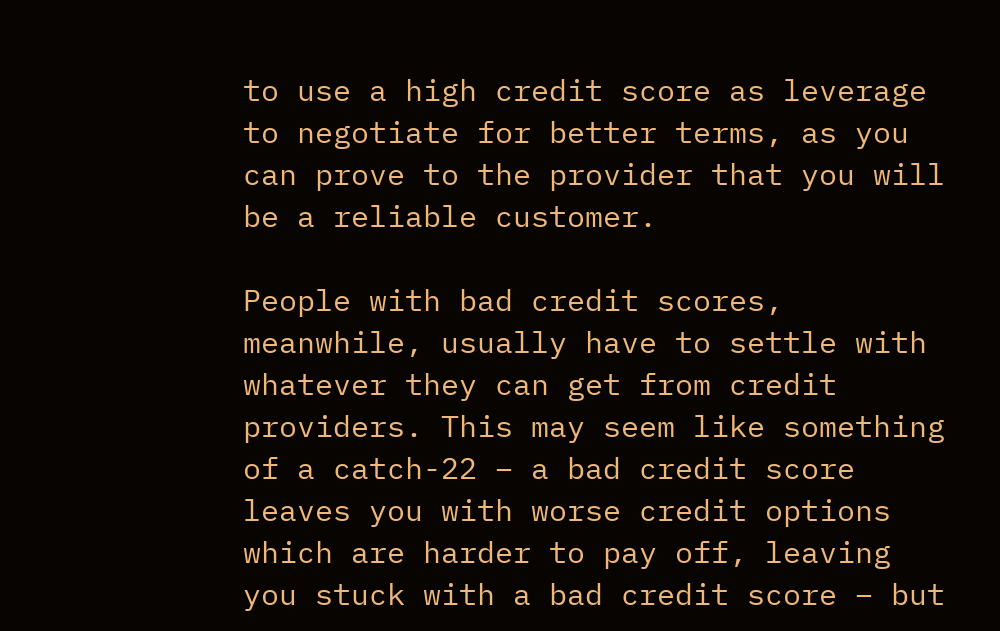to use a high credit score as leverage to negotiate for better terms, as you can prove to the provider that you will be a reliable customer.

People with bad credit scores, meanwhile, usually have to settle with whatever they can get from credit providers. This may seem like something of a catch-22 – a bad credit score leaves you with worse credit options which are harder to pay off, leaving you stuck with a bad credit score – but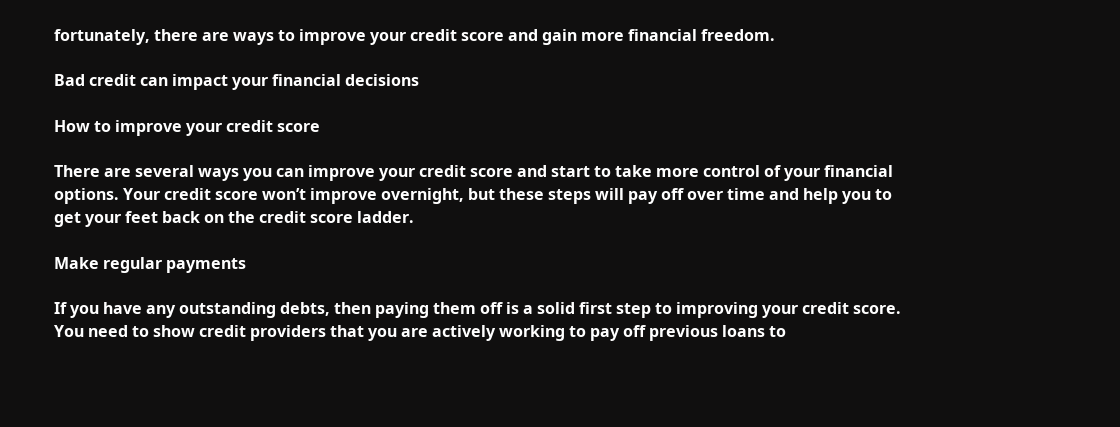fortunately, there are ways to improve your credit score and gain more financial freedom.

Bad credit can impact your financial decisions

How to improve your credit score

There are several ways you can improve your credit score and start to take more control of your financial options. Your credit score won’t improve overnight, but these steps will pay off over time and help you to get your feet back on the credit score ladder.

Make regular payments

If you have any outstanding debts, then paying them off is a solid first step to improving your credit score. You need to show credit providers that you are actively working to pay off previous loans to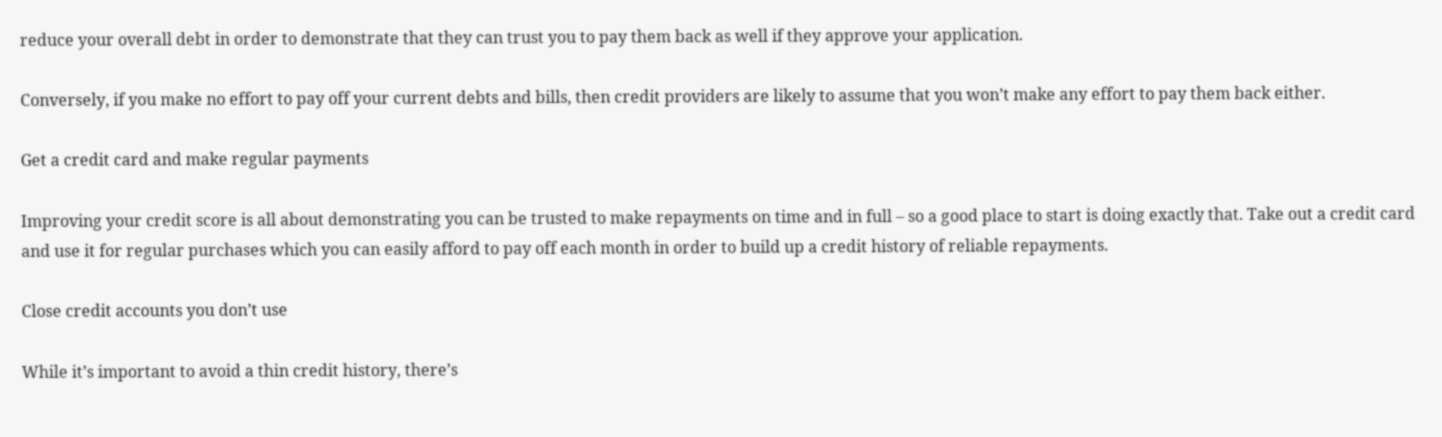reduce your overall debt in order to demonstrate that they can trust you to pay them back as well if they approve your application.

Conversely, if you make no effort to pay off your current debts and bills, then credit providers are likely to assume that you won’t make any effort to pay them back either.

Get a credit card and make regular payments

Improving your credit score is all about demonstrating you can be trusted to make repayments on time and in full – so a good place to start is doing exactly that. Take out a credit card and use it for regular purchases which you can easily afford to pay off each month in order to build up a credit history of reliable repayments.

Close credit accounts you don’t use

While it’s important to avoid a thin credit history, there’s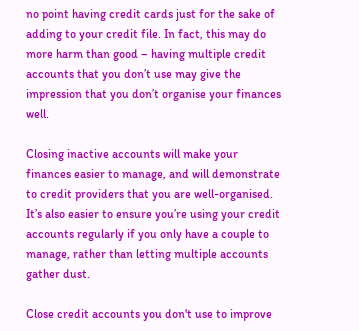no point having credit cards just for the sake of adding to your credit file. In fact, this may do more harm than good – having multiple credit accounts that you don’t use may give the impression that you don’t organise your finances well.

Closing inactive accounts will make your finances easier to manage, and will demonstrate to credit providers that you are well-organised. It’s also easier to ensure you’re using your credit accounts regularly if you only have a couple to manage, rather than letting multiple accounts gather dust.

Close credit accounts you don't use to improve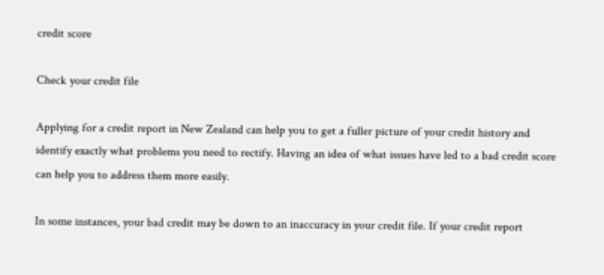credit score

Check your credit file

Applying for a credit report in New Zealand can help you to get a fuller picture of your credit history and identify exactly what problems you need to rectify. Having an idea of what issues have led to a bad credit score can help you to address them more easily.

In some instances, your bad credit may be down to an inaccuracy in your credit file. If your credit report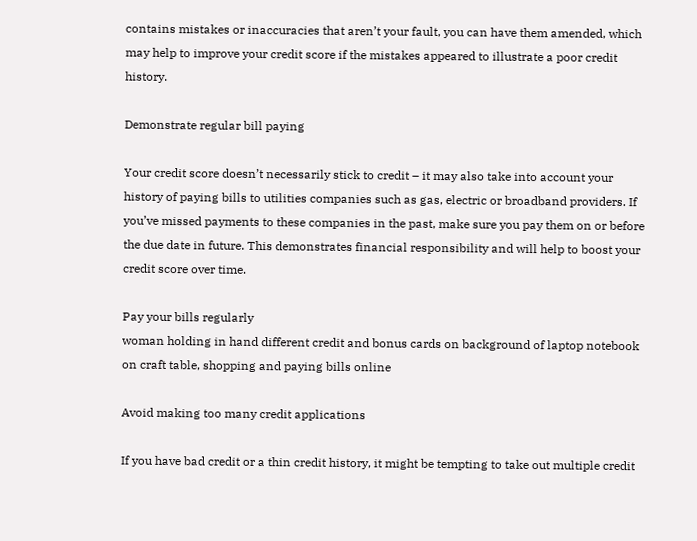contains mistakes or inaccuracies that aren’t your fault, you can have them amended, which may help to improve your credit score if the mistakes appeared to illustrate a poor credit history.

Demonstrate regular bill paying

Your credit score doesn’t necessarily stick to credit – it may also take into account your history of paying bills to utilities companies such as gas, electric or broadband providers. If you’ve missed payments to these companies in the past, make sure you pay them on or before the due date in future. This demonstrates financial responsibility and will help to boost your credit score over time.

Pay your bills regularly
woman holding in hand different credit and bonus cards on background of laptop notebook on craft table, shopping and paying bills online

Avoid making too many credit applications

If you have bad credit or a thin credit history, it might be tempting to take out multiple credit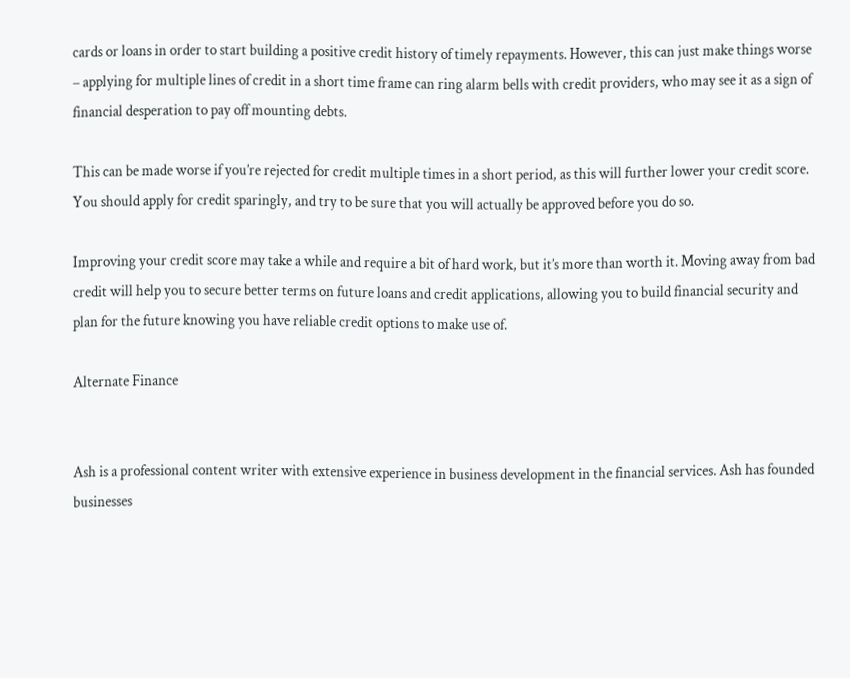cards or loans in order to start building a positive credit history of timely repayments. However, this can just make things worse – applying for multiple lines of credit in a short time frame can ring alarm bells with credit providers, who may see it as a sign of financial desperation to pay off mounting debts.

This can be made worse if you’re rejected for credit multiple times in a short period, as this will further lower your credit score. You should apply for credit sparingly, and try to be sure that you will actually be approved before you do so.

Improving your credit score may take a while and require a bit of hard work, but it’s more than worth it. Moving away from bad credit will help you to secure better terms on future loans and credit applications, allowing you to build financial security and plan for the future knowing you have reliable credit options to make use of.

Alternate Finance


Ash is a professional content writer with extensive experience in business development in the financial services. Ash has founded businesses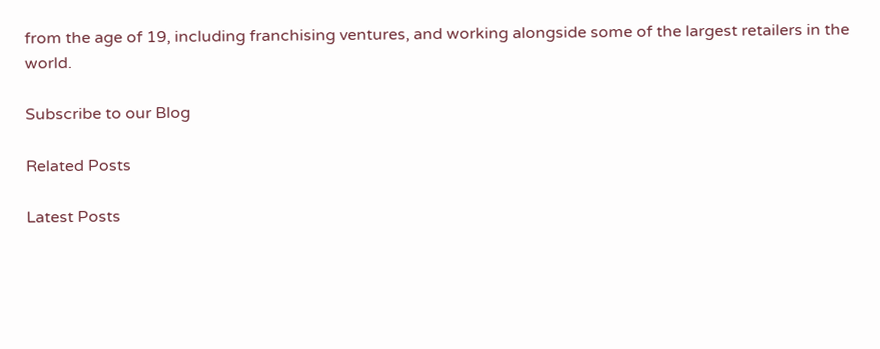from the age of 19, including franchising ventures, and working alongside some of the largest retailers in the world.

Subscribe to our Blog

Related Posts

Latest Posts